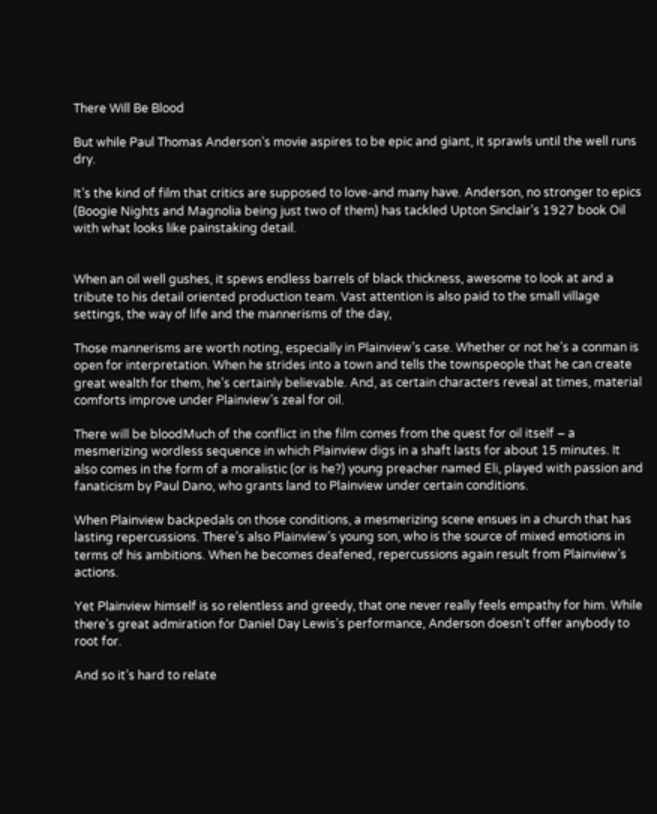There Will Be Blood

But while Paul Thomas Anderson’s movie aspires to be epic and giant, it sprawls until the well runs dry.

It’s the kind of film that critics are supposed to love-and many have. Anderson, no stronger to epics (Boogie Nights and Magnolia being just two of them) has tackled Upton Sinclair’s 1927 book Oil with what looks like painstaking detail.


When an oil well gushes, it spews endless barrels of black thickness, awesome to look at and a tribute to his detail oriented production team. Vast attention is also paid to the small village settings, the way of life and the mannerisms of the day,

Those mannerisms are worth noting, especially in Plainview’s case. Whether or not he’s a conman is open for interpretation. When he strides into a town and tells the townspeople that he can create great wealth for them, he’s certainly believable. And, as certain characters reveal at times, material comforts improve under Plainview’s zeal for oil.

There will be bloodMuch of the conflict in the film comes from the quest for oil itself – a mesmerizing wordless sequence in which Plainview digs in a shaft lasts for about 15 minutes. It also comes in the form of a moralistic (or is he?) young preacher named Eli, played with passion and fanaticism by Paul Dano, who grants land to Plainview under certain conditions.

When Plainview backpedals on those conditions, a mesmerizing scene ensues in a church that has lasting repercussions. There’s also Plainview’s young son, who is the source of mixed emotions in terms of his ambitions. When he becomes deafened, repercussions again result from Plainview’s actions.

Yet Plainview himself is so relentless and greedy, that one never really feels empathy for him. While there’s great admiration for Daniel Day Lewis’s performance, Anderson doesn’t offer anybody to root for.

And so it’s hard to relate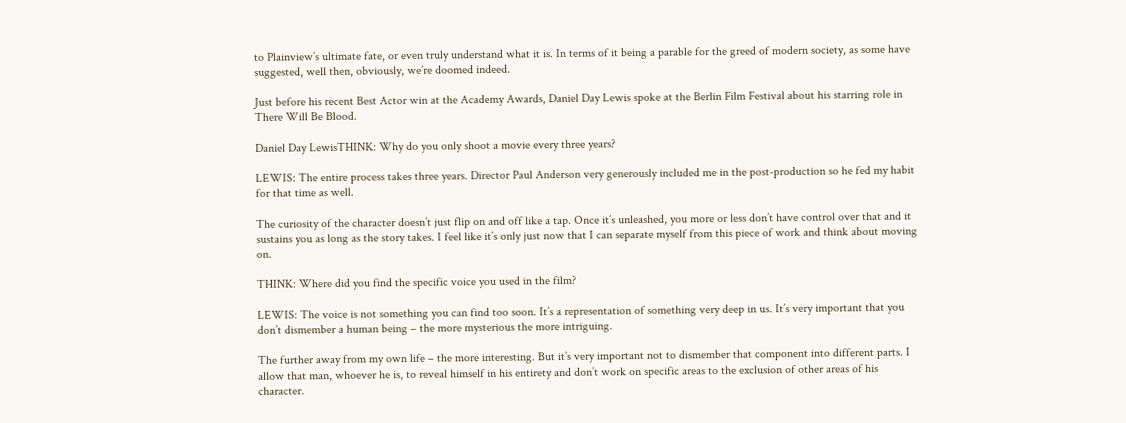to Plainview’s ultimate fate, or even truly understand what it is. In terms of it being a parable for the greed of modern society, as some have suggested, well then, obviously, we’re doomed indeed.

Just before his recent Best Actor win at the Academy Awards, Daniel Day Lewis spoke at the Berlin Film Festival about his starring role in There Will Be Blood.

Daniel Day LewisTHINK: Why do you only shoot a movie every three years?

LEWIS: The entire process takes three years. Director Paul Anderson very generously included me in the post-production so he fed my habit for that time as well.

The curiosity of the character doesn’t just flip on and off like a tap. Once it’s unleashed, you more or less don’t have control over that and it sustains you as long as the story takes. I feel like it’s only just now that I can separate myself from this piece of work and think about moving on.

THINK: Where did you find the specific voice you used in the film?

LEWIS: The voice is not something you can find too soon. It’s a representation of something very deep in us. It’s very important that you don’t dismember a human being – the more mysterious the more intriguing.

The further away from my own life – the more interesting. But it’s very important not to dismember that component into different parts. I allow that man, whoever he is, to reveal himself in his entirety and don’t work on specific areas to the exclusion of other areas of his character.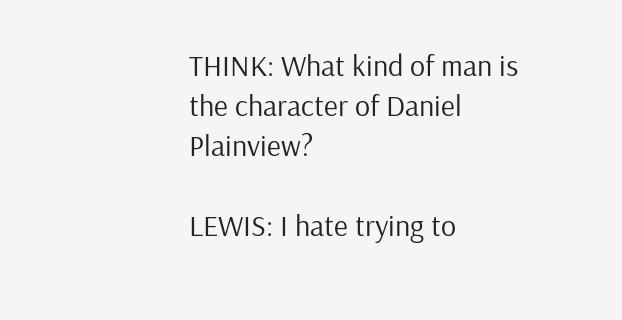THINK: What kind of man is the character of Daniel Plainview?

LEWIS: I hate trying to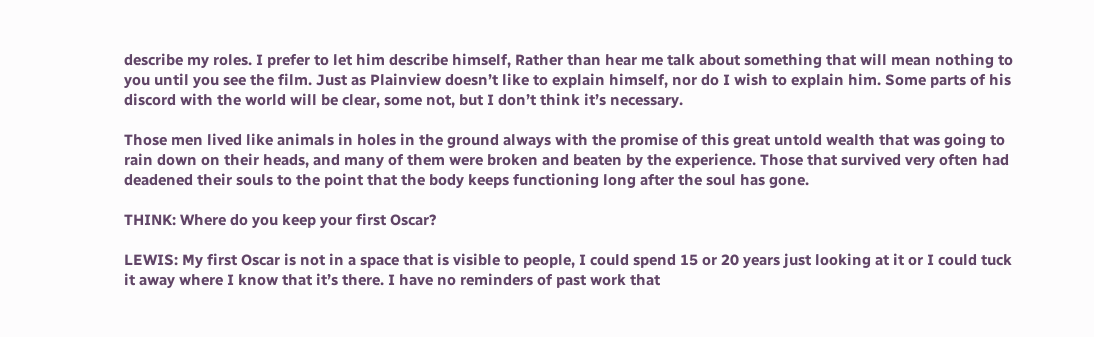describe my roles. I prefer to let him describe himself, Rather than hear me talk about something that will mean nothing to you until you see the film. Just as Plainview doesn’t like to explain himself, nor do I wish to explain him. Some parts of his discord with the world will be clear, some not, but I don’t think it’s necessary.

Those men lived like animals in holes in the ground always with the promise of this great untold wealth that was going to rain down on their heads, and many of them were broken and beaten by the experience. Those that survived very often had deadened their souls to the point that the body keeps functioning long after the soul has gone.

THINK: Where do you keep your first Oscar?

LEWIS: My first Oscar is not in a space that is visible to people, I could spend 15 or 20 years just looking at it or I could tuck it away where I know that it’s there. I have no reminders of past work that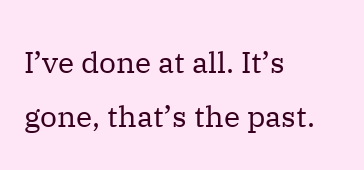I’ve done at all. It’s gone, that’s the past.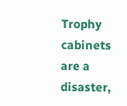Trophy cabinets are a disaster,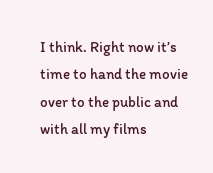I think. Right now it’s time to hand the movie over to the public and with all my films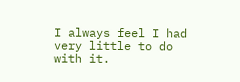I always feel I had very little to do with it.